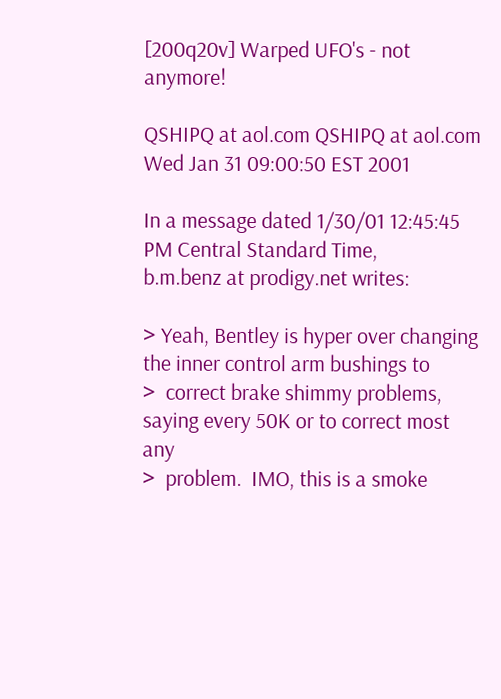[200q20v] Warped UFO's - not anymore!

QSHIPQ at aol.com QSHIPQ at aol.com
Wed Jan 31 09:00:50 EST 2001

In a message dated 1/30/01 12:45:45 PM Central Standard Time,
b.m.benz at prodigy.net writes:

> Yeah, Bentley is hyper over changing the inner control arm bushings to
>  correct brake shimmy problems, saying every 50K or to correct most any
>  problem.  IMO, this is a smoke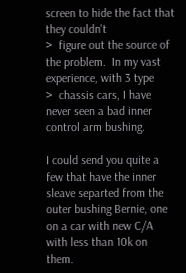screen to hide the fact that they couldn't
>  figure out the source of the problem.  In my vast experience, with 3 type
>  chassis cars, I have never seen a bad inner control arm bushing.

I could send you quite a few that have the inner sleave separted from the
outer bushing Bernie, one on a car with new C/A with less than 10k on them.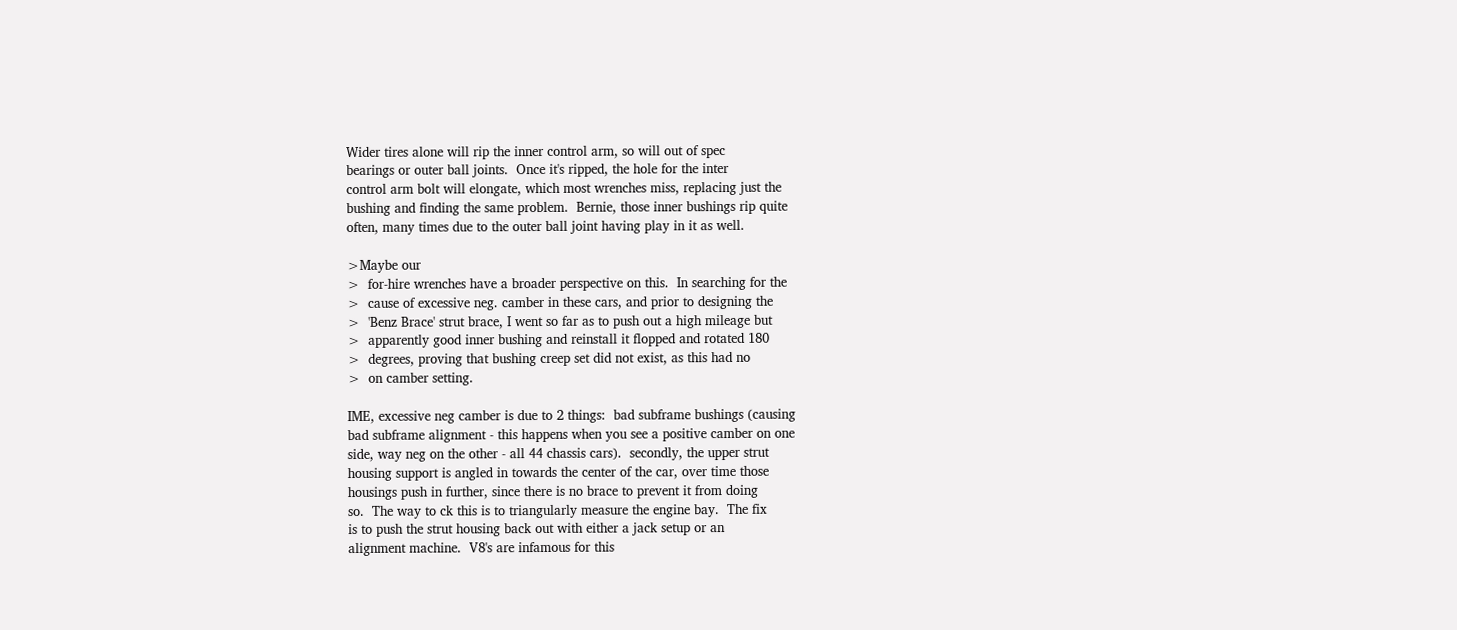Wider tires alone will rip the inner control arm, so will out of spec
bearings or outer ball joints.  Once it's ripped, the hole for the inter
control arm bolt will elongate, which most wrenches miss, replacing just the
bushing and finding the same problem.  Bernie, those inner bushings rip quite
often, many times due to the outer ball joint having play in it as well.

>Maybe our
>  for-hire wrenches have a broader perspective on this.  In searching for the
>  cause of excessive neg. camber in these cars, and prior to designing the
>  'Benz Brace' strut brace, I went so far as to push out a high mileage but
>  apparently good inner bushing and reinstall it flopped and rotated 180
>  degrees, proving that bushing creep set did not exist, as this had no
>  on camber setting.

IME, excessive neg camber is due to 2 things:  bad subframe bushings (causing
bad subframe alignment - this happens when you see a positive camber on one
side, way neg on the other - all 44 chassis cars).  secondly, the upper strut
housing support is angled in towards the center of the car, over time those
housings push in further, since there is no brace to prevent it from doing
so.  The way to ck this is to triangularly measure the engine bay.  The fix
is to push the strut housing back out with either a jack setup or an
alignment machine.  V8's are infamous for this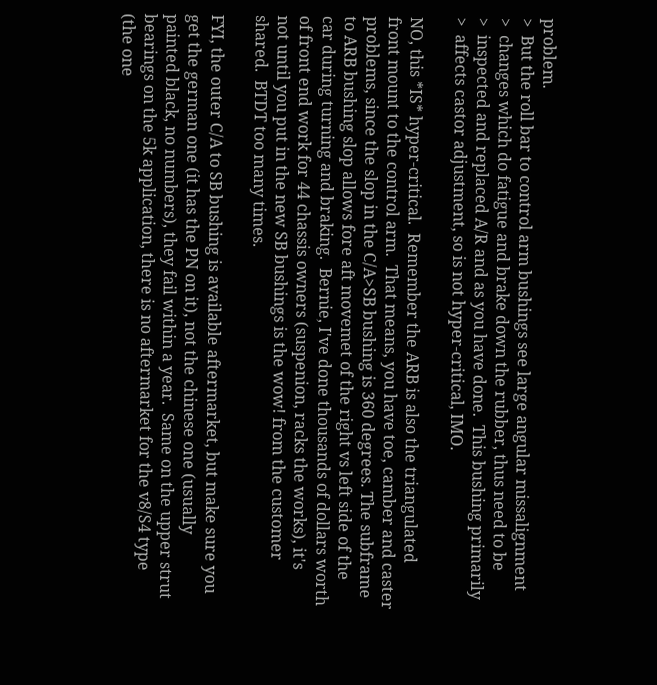problem.
>  But the roll bar to control arm bushings see large angular missalignment
>  changes which do fatigue and brake down the rubber, thus need to be
>  inspected and replaced A/R and as you have done.  This bushing primarily
>  affects castor adjustment, so is not hyper-critical, IMO.

NO, this *IS* hyper-critical.  Remember the ARB is also the triangulated
front mount to the control arm.  That means, you have toe, camber and caster
problems, since the slop in the C/A>SB bushing is 360 degrees. The subframe
to ARB bushing slop allows fore aft movemet of the right vs left side of the
car during turning and braking.  Bernie, I've done thousands of dollars worth
of front end work for 44 chassis owners (suspenion, racks the works), it's
not until you put in the new SB bushings is the wow! from the customer
shared.  BTDT too many times.

FYI, the outer C/A to SB bushing is available aftermarket, but make sure you
get the german one (it has the PN on it), not the chinese one (usually
painted black, no numbers), they fail within a year.  Same on the upper strut
bearings on the 5k application, there is no aftermarket for the v8/S4 type
(the one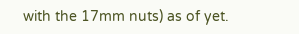with the 17mm nuts) as of yet.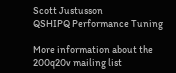Scott Justusson
QSHIPQ Performance Tuning

More information about the 200q20v mailing list